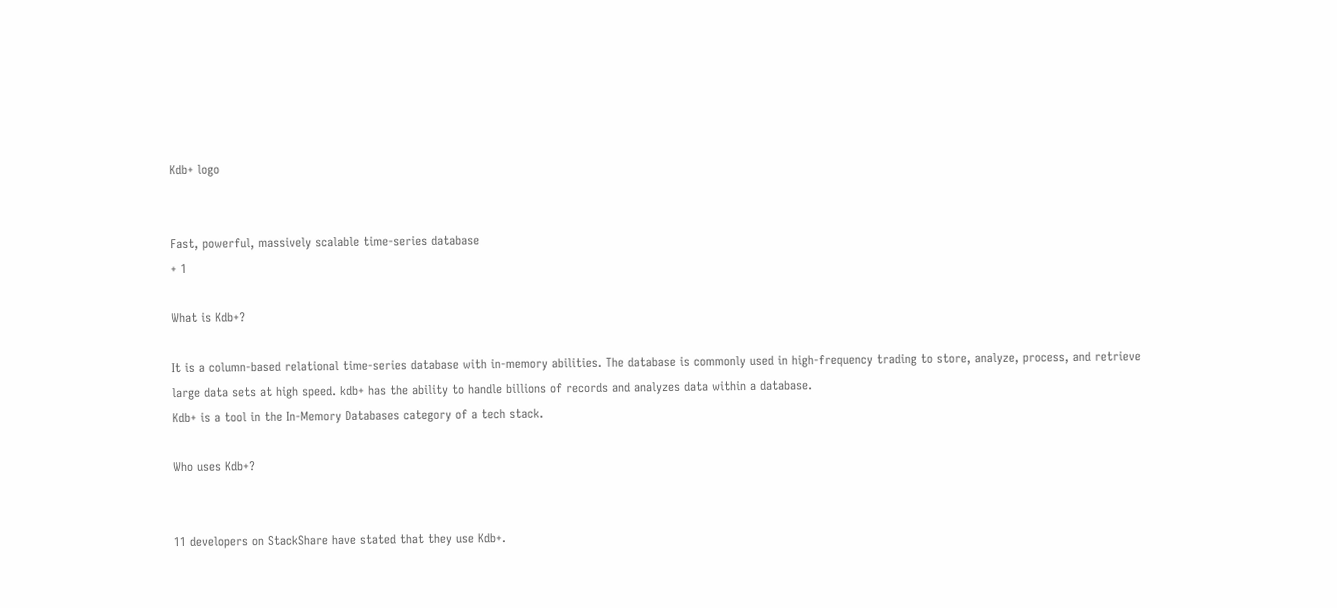Kdb+ logo


Fast, powerful, massively scalable time-series database
+ 1

What is Kdb+?

It is a column-based relational time-series database with in-memory abilities. The database is commonly used in high-frequency trading to store, analyze, process, and retrieve large data sets at high speed. kdb+ has the ability to handle billions of records and analyzes data within a database.
Kdb+ is a tool in the In-Memory Databases category of a tech stack.

Who uses Kdb+?


11 developers on StackShare have stated that they use Kdb+.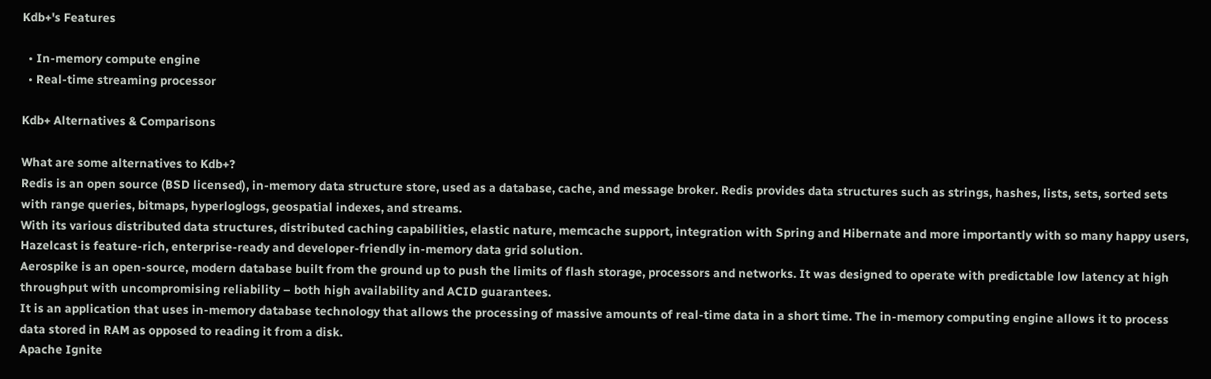Kdb+'s Features

  • In-memory compute engine
  • Real-time streaming processor

Kdb+ Alternatives & Comparisons

What are some alternatives to Kdb+?
Redis is an open source (BSD licensed), in-memory data structure store, used as a database, cache, and message broker. Redis provides data structures such as strings, hashes, lists, sets, sorted sets with range queries, bitmaps, hyperloglogs, geospatial indexes, and streams.
With its various distributed data structures, distributed caching capabilities, elastic nature, memcache support, integration with Spring and Hibernate and more importantly with so many happy users, Hazelcast is feature-rich, enterprise-ready and developer-friendly in-memory data grid solution.
Aerospike is an open-source, modern database built from the ground up to push the limits of flash storage, processors and networks. It was designed to operate with predictable low latency at high throughput with uncompromising reliability – both high availability and ACID guarantees.
It is an application that uses in-memory database technology that allows the processing of massive amounts of real-time data in a short time. The in-memory computing engine allows it to process data stored in RAM as opposed to reading it from a disk.
Apache Ignite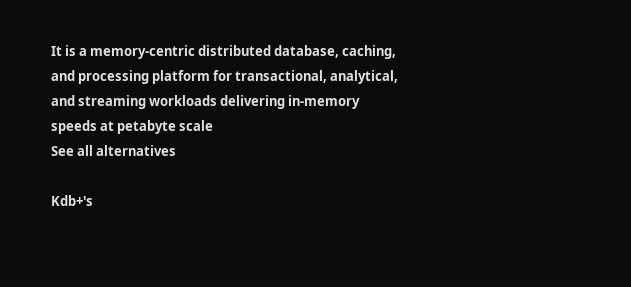It is a memory-centric distributed database, caching, and processing platform for transactional, analytical, and streaming workloads delivering in-memory speeds at petabyte scale
See all alternatives

Kdb+'s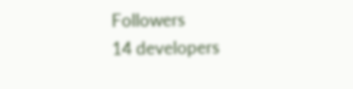Followers
14 developers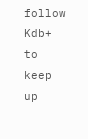follow Kdb+ to keep up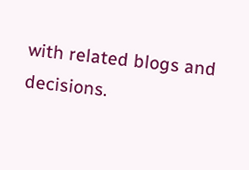with related blogs and decisions.